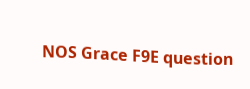NOS Grace F9E question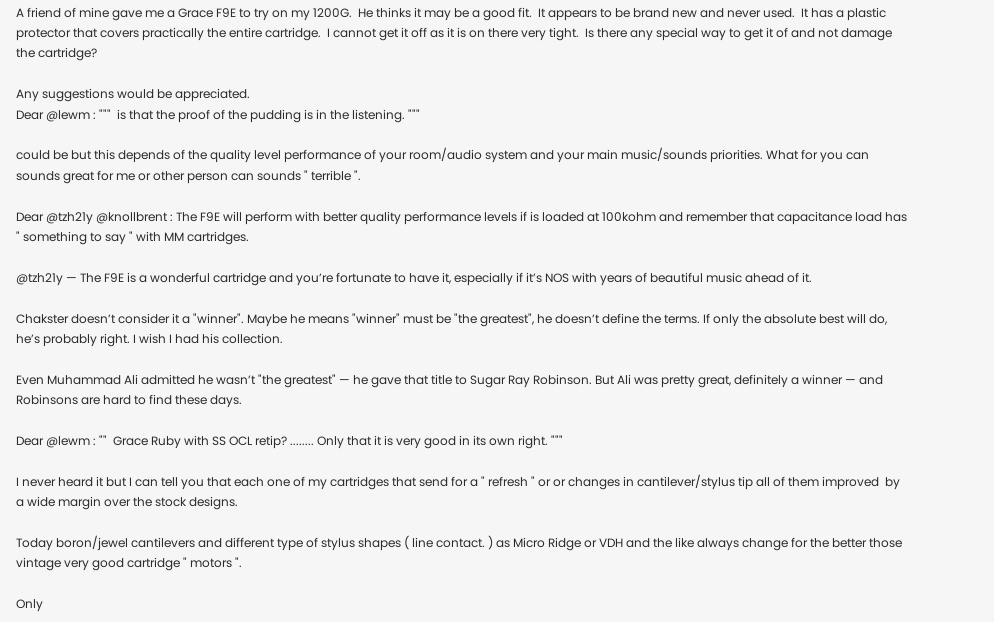A friend of mine gave me a Grace F9E to try on my 1200G.  He thinks it may be a good fit.  It appears to be brand new and never used.  It has a plastic protector that covers practically the entire cartridge.  I cannot get it off as it is on there very tight.  Is there any special way to get it of and not damage the cartridge?

Any suggestions would be appreciated.
Dear @lewm : """  is that the proof of the pudding is in the listening. """

could be but this depends of the quality level performance of your room/audio system and your main music/sounds priorities. What for you can sounds great for me or other person can sounds " terrible ".

Dear @tzh21y @knollbrent : The F9E will perform with better quality performance levels if is loaded at 100kohm and remember that capacitance load has " something to say " with MM cartridges.

@tzh21y — The F9E is a wonderful cartridge and you’re fortunate to have it, especially if it’s NOS with years of beautiful music ahead of it.

Chakster doesn’t consider it a "winner". Maybe he means "winner" must be "the greatest", he doesn’t define the terms. If only the absolute best will do, he’s probably right. I wish I had his collection.

Even Muhammad Ali admitted he wasn’t "the greatest" — he gave that title to Sugar Ray Robinson. But Ali was pretty great, definitely a winner — and Robinsons are hard to find these days.

Dear @lewm : ""  Grace Ruby with SS OCL retip? ........ Only that it is very good in its own right. """

I never heard it but I can tell you that each one of my cartridges that send for a " refresh " or or changes in cantilever/stylus tip all of them improved  by a wide margin over the stock designs.

Today boron/jewel cantilevers and different type of stylus shapes ( line contact. ) as Micro Ridge or VDH and the like always change for the better those vintage very good cartridge " motors ".

Only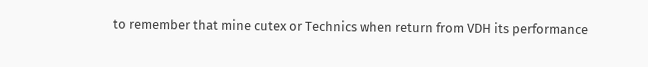to remember that mine cutex or Technics when return from VDH its performance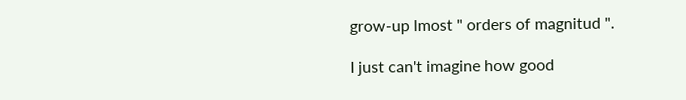grow-up lmost " orders of magnitud ".

I just can't imagine how good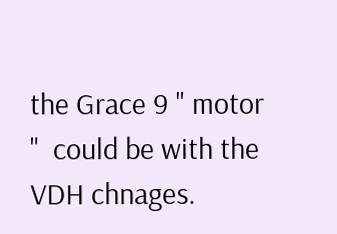the Grace 9 " motor "  could be with the VDH chnages.